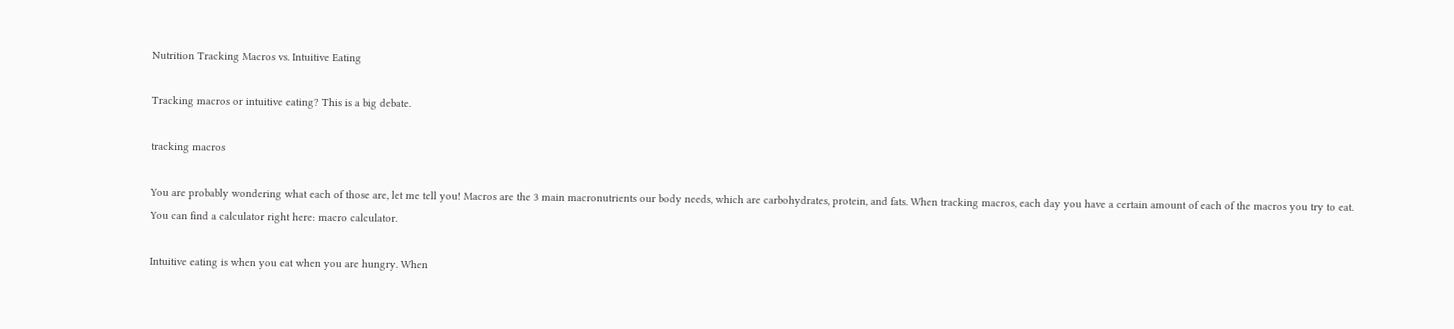Nutrition Tracking Macros vs. Intuitive Eating

Tracking macros or intuitive eating? This is a big debate.

tracking macros

You are probably wondering what each of those are, let me tell you! Macros are the 3 main macronutrients our body needs, which are carbohydrates, protein, and fats. When tracking macros, each day you have a certain amount of each of the macros you try to eat. You can find a calculator right here: macro calculator.

Intuitive eating is when you eat when you are hungry. When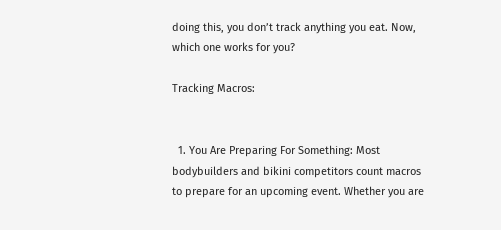doing this, you don’t track anything you eat. Now, which one works for you?

Tracking Macros:


  1. You Are Preparing For Something: Most bodybuilders and bikini competitors count macros to prepare for an upcoming event. Whether you are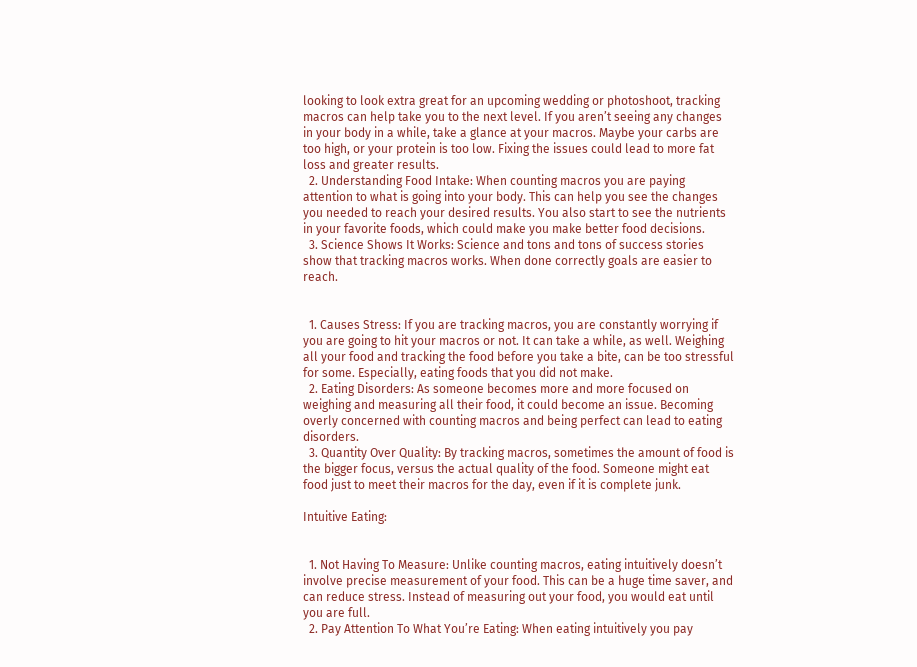looking to look extra great for an upcoming wedding or photoshoot, tracking macros can help take you to the next level. If you aren’t seeing any changes in your body in a while, take a glance at your macros. Maybe your carbs are too high, or your protein is too low. Fixing the issues could lead to more fat loss and greater results.
  2. Understanding Food Intake: When counting macros you are paying attention to what is going into your body. This can help you see the changes you needed to reach your desired results. You also start to see the nutrients in your favorite foods, which could make you make better food decisions.
  3. Science Shows It Works: Science and tons and tons of success stories show that tracking macros works. When done correctly goals are easier to reach.


  1. Causes Stress: If you are tracking macros, you are constantly worrying if you are going to hit your macros or not. It can take a while, as well. Weighing all your food and tracking the food before you take a bite, can be too stressful for some. Especially, eating foods that you did not make.
  2. Eating Disorders: As someone becomes more and more focused on weighing and measuring all their food, it could become an issue. Becoming overly concerned with counting macros and being perfect can lead to eating disorders.
  3. Quantity Over Quality: By tracking macros, sometimes the amount of food is the bigger focus, versus the actual quality of the food. Someone might eat food just to meet their macros for the day, even if it is complete junk.

Intuitive Eating:


  1. Not Having To Measure: Unlike counting macros, eating intuitively doesn’t involve precise measurement of your food. This can be a huge time saver, and can reduce stress. Instead of measuring out your food, you would eat until you are full.
  2. Pay Attention To What You’re Eating: When eating intuitively you pay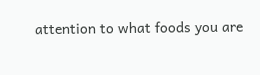attention to what foods you are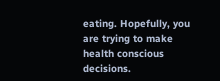eating. Hopefully, you are trying to make health conscious decisions.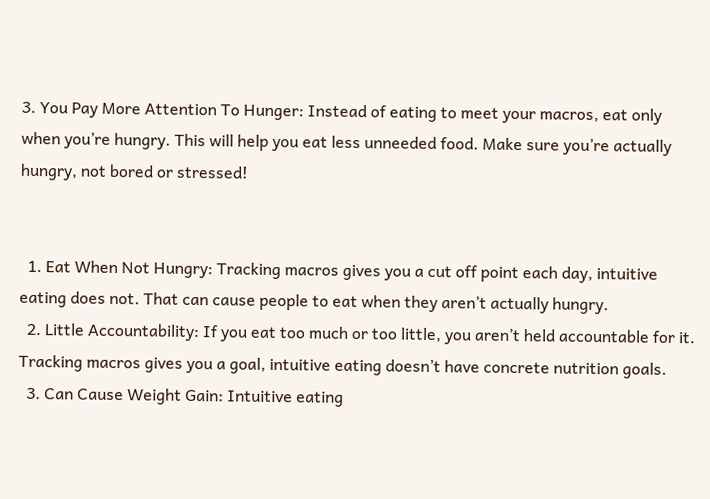3. You Pay More Attention To Hunger: Instead of eating to meet your macros, eat only when you’re hungry. This will help you eat less unneeded food. Make sure you’re actually hungry, not bored or stressed!


  1. Eat When Not Hungry: Tracking macros gives you a cut off point each day, intuitive eating does not. That can cause people to eat when they aren’t actually hungry.
  2. Little Accountability: If you eat too much or too little, you aren’t held accountable for it. Tracking macros gives you a goal, intuitive eating doesn’t have concrete nutrition goals.
  3. Can Cause Weight Gain: Intuitive eating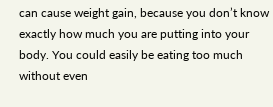can cause weight gain, because you don’t know exactly how much you are putting into your body. You could easily be eating too much without even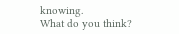knowing.
What do you think?